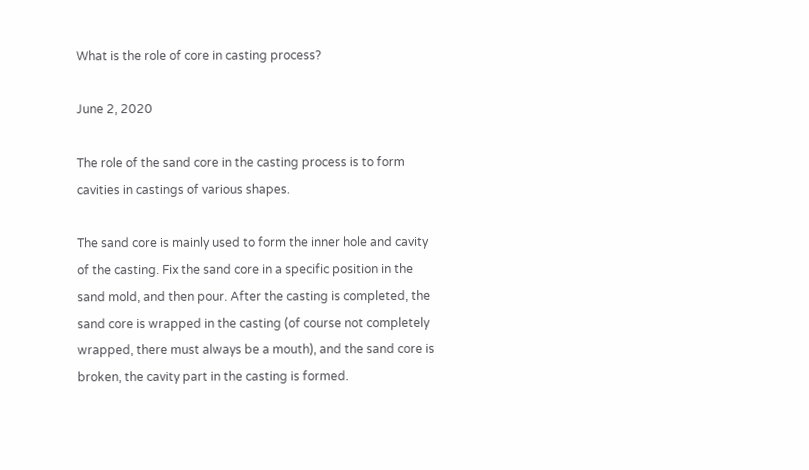What is the role of core in casting process?

June 2, 2020

The role of the sand core in the casting process is to form cavities in castings of various shapes.

The sand core is mainly used to form the inner hole and cavity of the casting. Fix the sand core in a specific position in the sand mold, and then pour. After the casting is completed, the sand core is wrapped in the casting (of course not completely wrapped, there must always be a mouth), and the sand core is broken, the cavity part in the casting is formed.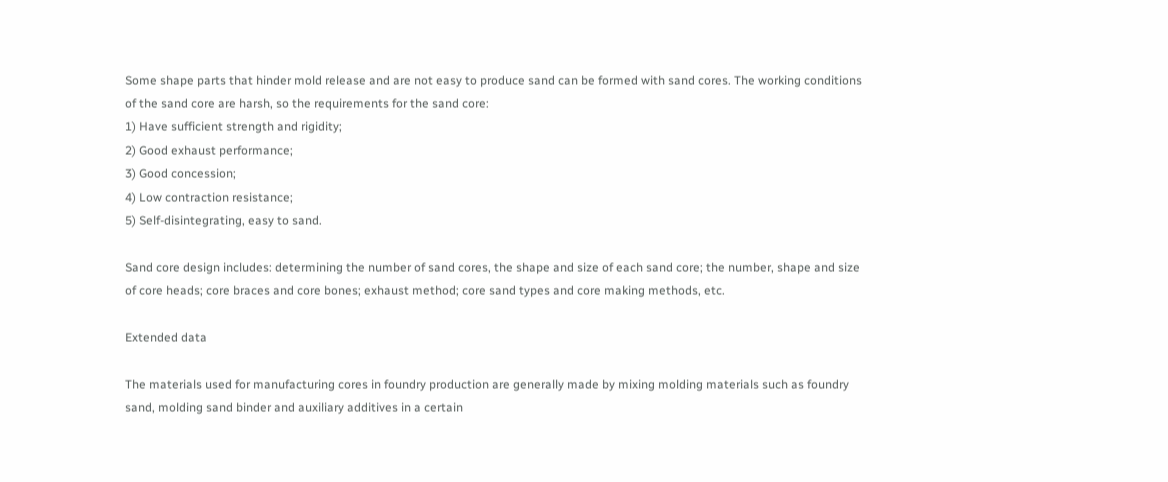Some shape parts that hinder mold release and are not easy to produce sand can be formed with sand cores. The working conditions of the sand core are harsh, so the requirements for the sand core:
1) Have sufficient strength and rigidity;
2) Good exhaust performance;
3) Good concession;
4) Low contraction resistance;
5) Self-disintegrating, easy to sand.

Sand core design includes: determining the number of sand cores, the shape and size of each sand core; the number, shape and size of core heads; core braces and core bones; exhaust method; core sand types and core making methods, etc.

Extended data

The materials used for manufacturing cores in foundry production are generally made by mixing molding materials such as foundry sand, molding sand binder and auxiliary additives in a certain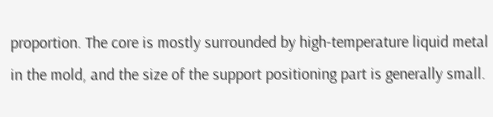proportion. The core is mostly surrounded by high-temperature liquid metal in the mold, and the size of the support positioning part is generally small.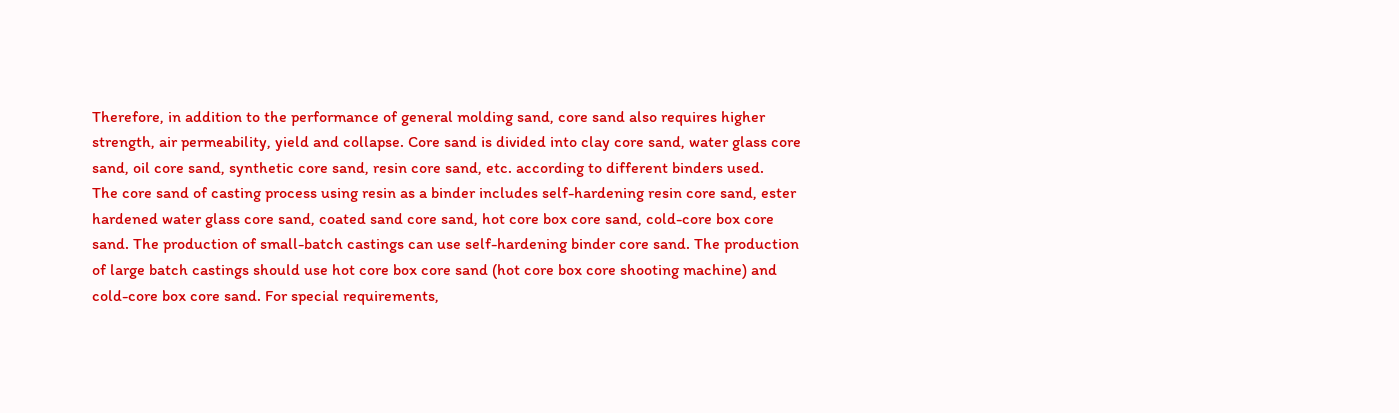Therefore, in addition to the performance of general molding sand, core sand also requires higher strength, air permeability, yield and collapse. Core sand is divided into clay core sand, water glass core sand, oil core sand, synthetic core sand, resin core sand, etc. according to different binders used.
The core sand of casting process using resin as a binder includes self-hardening resin core sand, ester hardened water glass core sand, coated sand core sand, hot core box core sand, cold-core box core sand. The production of small-batch castings can use self-hardening binder core sand. The production of large batch castings should use hot core box core sand (hot core box core shooting machine) and cold-core box core sand. For special requirements,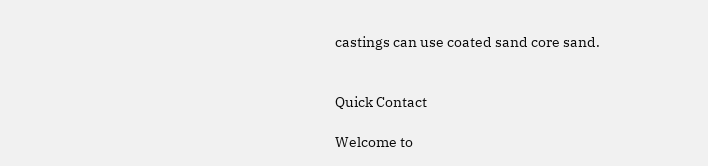castings can use coated sand core sand.


Quick Contact

Welcome to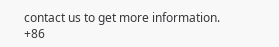contact us to get more information.
+86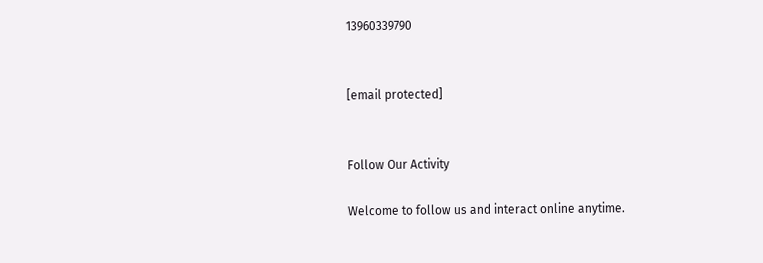13960339790


[email protected]


Follow Our Activity

Welcome to follow us and interact online anytime.